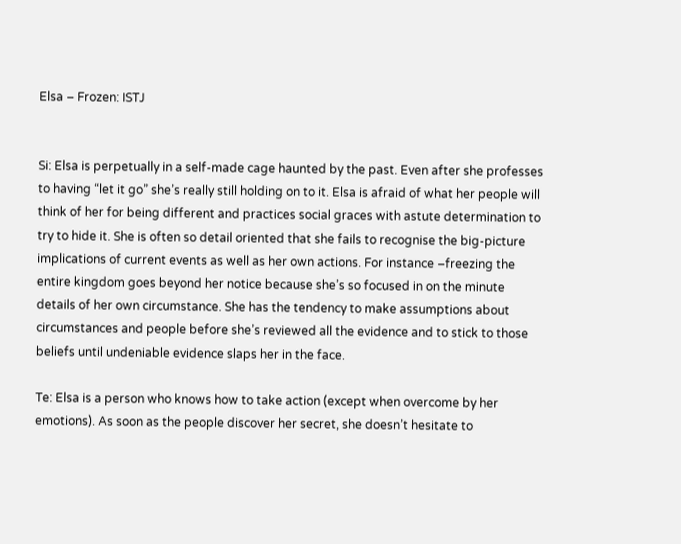Elsa – Frozen: ISTJ


Si: Elsa is perpetually in a self-made cage haunted by the past. Even after she professes to having “let it go” she’s really still holding on to it. Elsa is afraid of what her people will think of her for being different and practices social graces with astute determination to try to hide it. She is often so detail oriented that she fails to recognise the big-picture implications of current events as well as her own actions. For instance –freezing the entire kingdom goes beyond her notice because she’s so focused in on the minute details of her own circumstance. She has the tendency to make assumptions about circumstances and people before she’s reviewed all the evidence and to stick to those beliefs until undeniable evidence slaps her in the face.

Te: Elsa is a person who knows how to take action (except when overcome by her emotions). As soon as the people discover her secret, she doesn’t hesitate to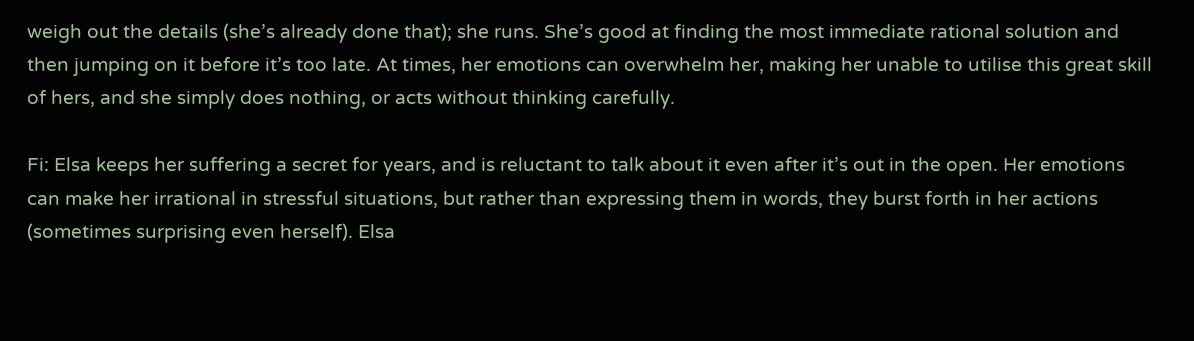weigh out the details (she’s already done that); she runs. She’s good at finding the most immediate rational solution and then jumping on it before it’s too late. At times, her emotions can overwhelm her, making her unable to utilise this great skill of hers, and she simply does nothing, or acts without thinking carefully.

Fi: Elsa keeps her suffering a secret for years, and is reluctant to talk about it even after it’s out in the open. Her emotions can make her irrational in stressful situations, but rather than expressing them in words, they burst forth in her actions (sometimes surprising even herself). Elsa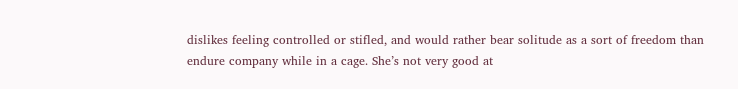dislikes feeling controlled or stifled, and would rather bear solitude as a sort of freedom than endure company while in a cage. She’s not very good at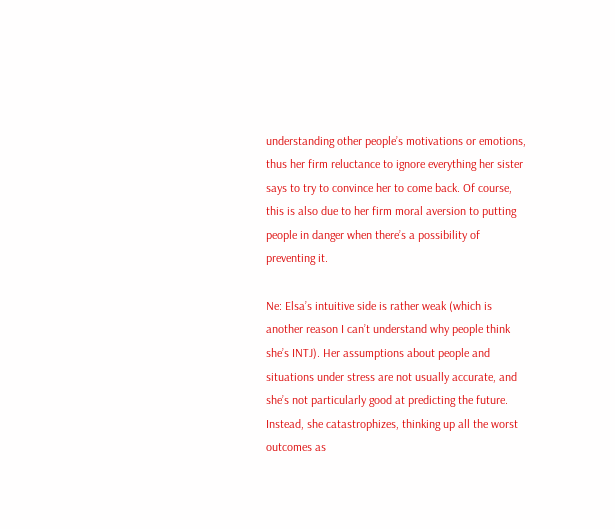understanding other people’s motivations or emotions, thus her firm reluctance to ignore everything her sister says to try to convince her to come back. Of course, this is also due to her firm moral aversion to putting people in danger when there’s a possibility of preventing it.

Ne: Elsa’s intuitive side is rather weak (which is another reason I can’t understand why people think she’s INTJ). Her assumptions about people and situations under stress are not usually accurate, and she’s not particularly good at predicting the future. Instead, she catastrophizes, thinking up all the worst outcomes as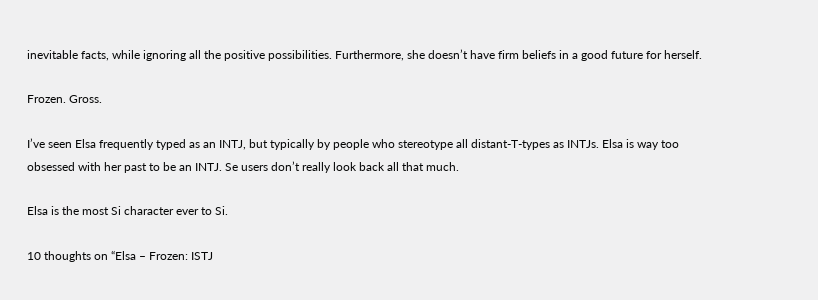inevitable facts, while ignoring all the positive possibilities. Furthermore, she doesn’t have firm beliefs in a good future for herself.

Frozen. Gross.

I’ve seen Elsa frequently typed as an INTJ, but typically by people who stereotype all distant-T-types as INTJs. Elsa is way too obsessed with her past to be an INTJ. Se users don’t really look back all that much.

Elsa is the most Si character ever to Si.

10 thoughts on “Elsa – Frozen: ISTJ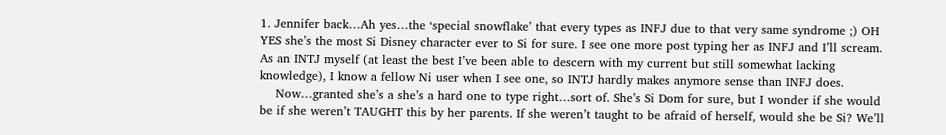1. Jennifer back…Ah yes…the ‘special snowflake’ that every types as INFJ due to that very same syndrome ;) OH YES she’s the most Si Disney character ever to Si for sure. I see one more post typing her as INFJ and I’ll scream. As an INTJ myself (at least the best I’ve been able to descern with my current but still somewhat lacking knowledge), I know a fellow Ni user when I see one, so INTJ hardly makes anymore sense than INFJ does.
    Now…granted she’s a she’s a hard one to type right…sort of. She’s Si Dom for sure, but I wonder if she would be if she weren’t TAUGHT this by her parents. If she weren’t taught to be afraid of herself, would she be Si? We’ll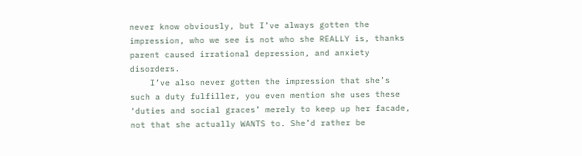never know obviously, but I’ve always gotten the impression, who we see is not who she REALLY is, thanks parent caused irrational depression, and anxiety disorders.
    I’ve also never gotten the impression that she’s such a duty fulfiller, you even mention she uses these ‘duties and social graces’ merely to keep up her facade, not that she actually WANTS to. She’d rather be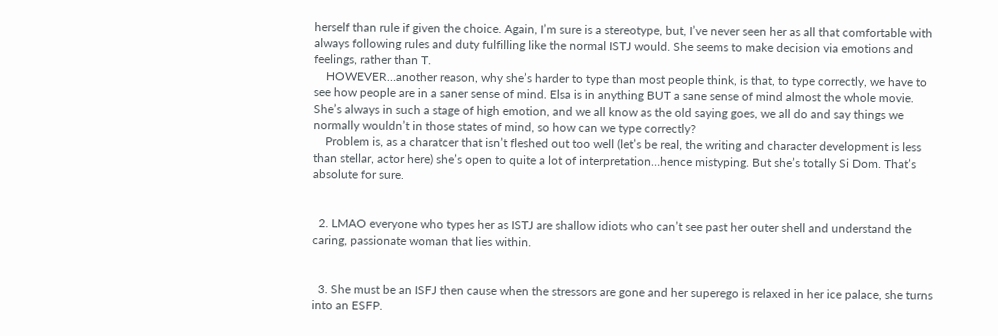herself than rule if given the choice. Again, I’m sure is a stereotype, but, I’ve never seen her as all that comfortable with always following rules and duty fulfilling like the normal ISTJ would. She seems to make decision via emotions and feelings, rather than T.
    HOWEVER…another reason, why she’s harder to type than most people think, is that, to type correctly, we have to see how people are in a saner sense of mind. Elsa is in anything BUT a sane sense of mind almost the whole movie. She’s always in such a stage of high emotion, and we all know as the old saying goes, we all do and say things we normally wouldn’t in those states of mind, so how can we type correctly?
    Problem is, as a charatcer that isn’t fleshed out too well (let’s be real, the writing and character development is less than stellar, actor here) she’s open to quite a lot of interpretation…hence mistyping. But she’s totally Si Dom. That’s absolute for sure.


  2. LMAO everyone who types her as ISTJ are shallow idiots who can’t see past her outer shell and understand the caring, passionate woman that lies within.


  3. She must be an ISFJ then cause when the stressors are gone and her superego is relaxed in her ice palace, she turns into an ESFP.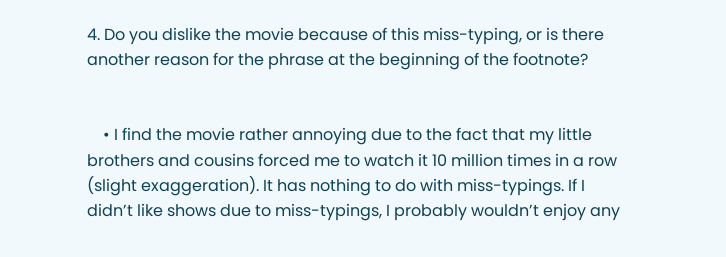4. Do you dislike the movie because of this miss-typing, or is there another reason for the phrase at the beginning of the footnote?


    • I find the movie rather annoying due to the fact that my little brothers and cousins forced me to watch it 10 million times in a row (slight exaggeration). It has nothing to do with miss-typings. If I didn’t like shows due to miss-typings, I probably wouldn’t enjoy any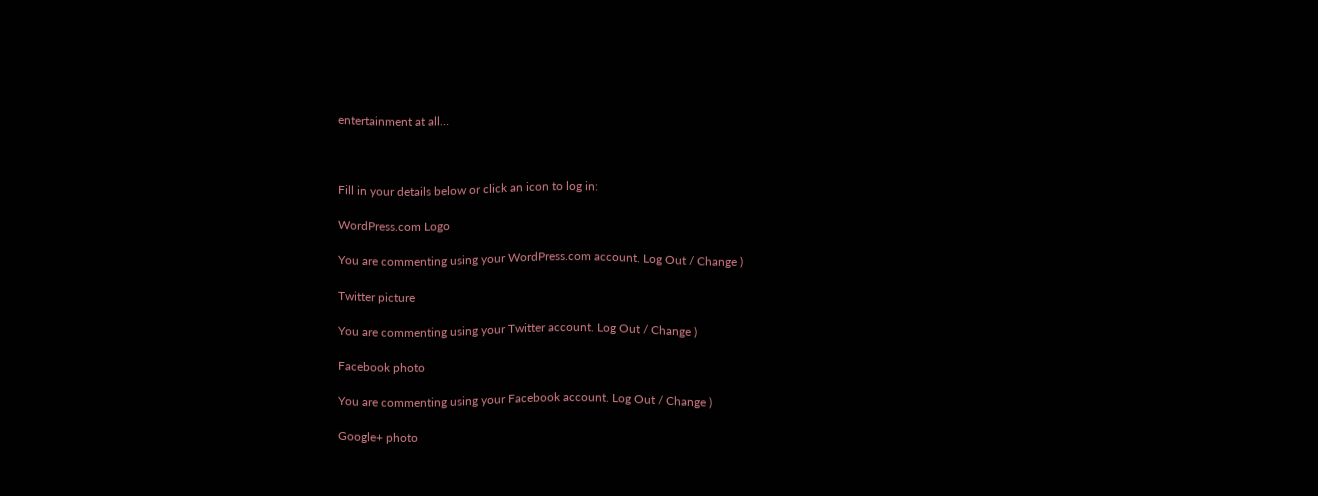entertainment at all…



Fill in your details below or click an icon to log in:

WordPress.com Logo

You are commenting using your WordPress.com account. Log Out / Change )

Twitter picture

You are commenting using your Twitter account. Log Out / Change )

Facebook photo

You are commenting using your Facebook account. Log Out / Change )

Google+ photo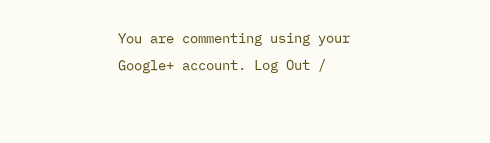You are commenting using your Google+ account. Log Out /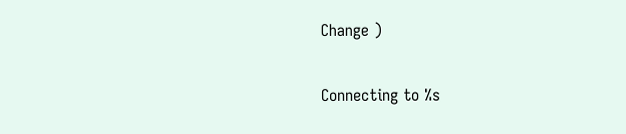Change )

Connecting to %s